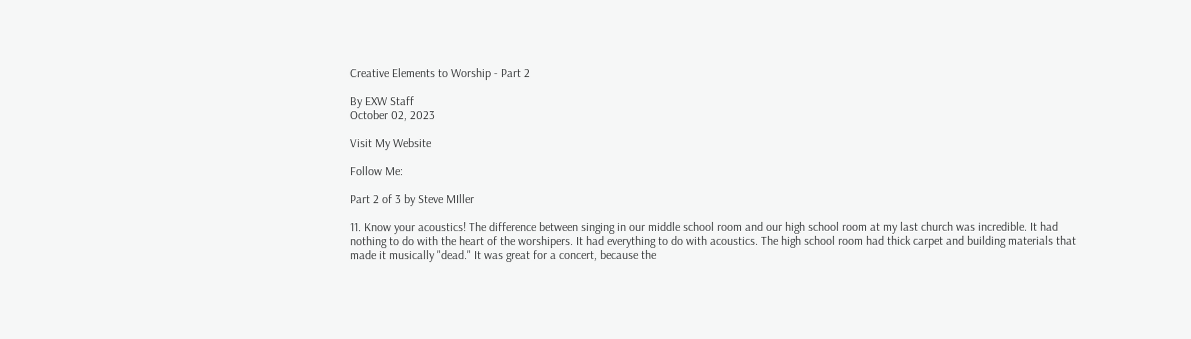Creative Elements to Worship - Part 2

By EXW Staff
October 02, 2023

Visit My Website

Follow Me:

Part 2 of 3 by Steve MIller

11. Know your acoustics! The difference between singing in our middle school room and our high school room at my last church was incredible. It had nothing to do with the heart of the worshipers. It had everything to do with acoustics. The high school room had thick carpet and building materials that made it musically "dead." It was great for a concert, because the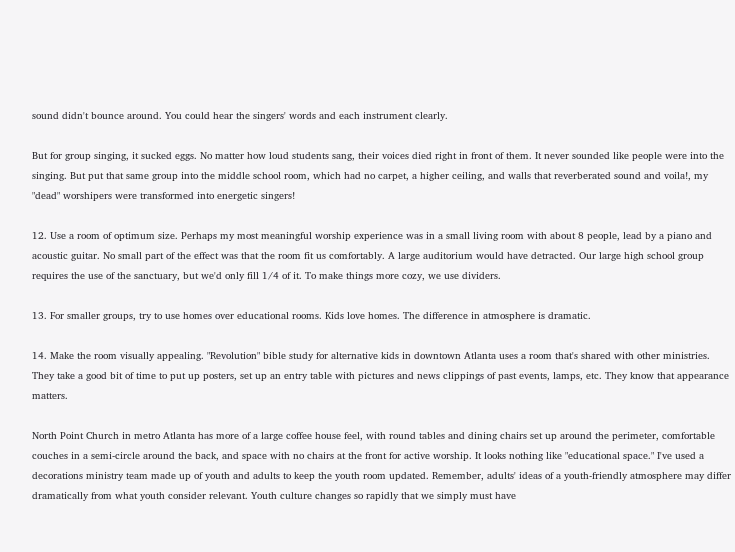sound didn't bounce around. You could hear the singers' words and each instrument clearly.

But for group singing, it sucked eggs. No matter how loud students sang, their voices died right in front of them. It never sounded like people were into the singing. But put that same group into the middle school room, which had no carpet, a higher ceiling, and walls that reverberated sound and voila!, my "dead" worshipers were transformed into energetic singers!

12. Use a room of optimum size. Perhaps my most meaningful worship experience was in a small living room with about 8 people, lead by a piano and acoustic guitar. No small part of the effect was that the room fit us comfortably. A large auditorium would have detracted. Our large high school group requires the use of the sanctuary, but we'd only fill 1/4 of it. To make things more cozy, we use dividers.

13. For smaller groups, try to use homes over educational rooms. Kids love homes. The difference in atmosphere is dramatic.

14. Make the room visually appealing. "Revolution" bible study for alternative kids in downtown Atlanta uses a room that's shared with other ministries. They take a good bit of time to put up posters, set up an entry table with pictures and news clippings of past events, lamps, etc. They know that appearance matters.

North Point Church in metro Atlanta has more of a large coffee house feel, with round tables and dining chairs set up around the perimeter, comfortable couches in a semi-circle around the back, and space with no chairs at the front for active worship. It looks nothing like "educational space." I've used a decorations ministry team made up of youth and adults to keep the youth room updated. Remember, adults' ideas of a youth-friendly atmosphere may differ dramatically from what youth consider relevant. Youth culture changes so rapidly that we simply must have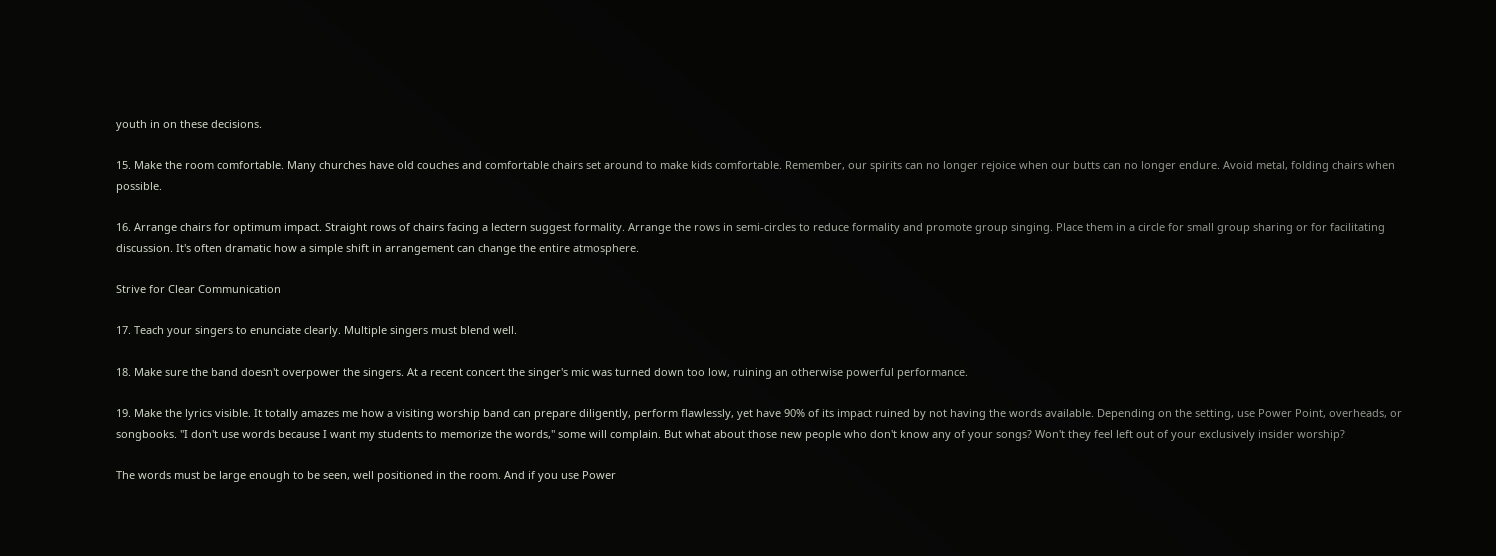youth in on these decisions.

15. Make the room comfortable. Many churches have old couches and comfortable chairs set around to make kids comfortable. Remember, our spirits can no longer rejoice when our butts can no longer endure. Avoid metal, folding chairs when possible.

16. Arrange chairs for optimum impact. Straight rows of chairs facing a lectern suggest formality. Arrange the rows in semi-circles to reduce formality and promote group singing. Place them in a circle for small group sharing or for facilitating discussion. It's often dramatic how a simple shift in arrangement can change the entire atmosphere.

Strive for Clear Communication

17. Teach your singers to enunciate clearly. Multiple singers must blend well.

18. Make sure the band doesn't overpower the singers. At a recent concert the singer's mic was turned down too low, ruining an otherwise powerful performance.

19. Make the lyrics visible. It totally amazes me how a visiting worship band can prepare diligently, perform flawlessly, yet have 90% of its impact ruined by not having the words available. Depending on the setting, use Power Point, overheads, or songbooks. "I don't use words because I want my students to memorize the words," some will complain. But what about those new people who don't know any of your songs? Won't they feel left out of your exclusively insider worship?

The words must be large enough to be seen, well positioned in the room. And if you use Power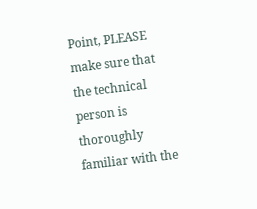Point, PLEASE make sure that the technical person is thoroughly familiar with the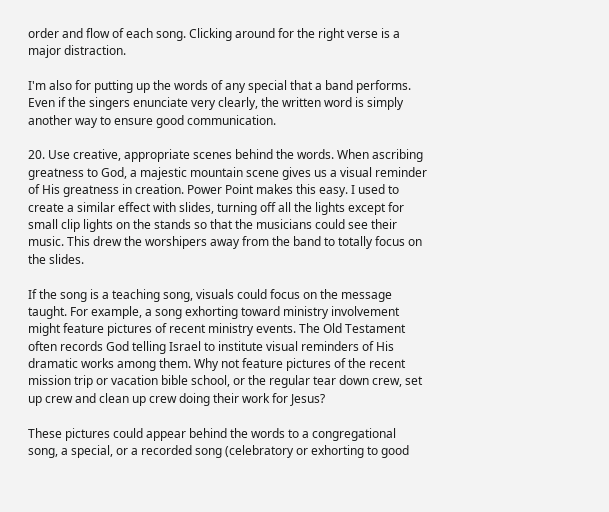order and flow of each song. Clicking around for the right verse is a major distraction.

I'm also for putting up the words of any special that a band performs. Even if the singers enunciate very clearly, the written word is simply another way to ensure good communication.

20. Use creative, appropriate scenes behind the words. When ascribing greatness to God, a majestic mountain scene gives us a visual reminder of His greatness in creation. Power Point makes this easy. I used to create a similar effect with slides, turning off all the lights except for small clip lights on the stands so that the musicians could see their music. This drew the worshipers away from the band to totally focus on the slides.

If the song is a teaching song, visuals could focus on the message taught. For example, a song exhorting toward ministry involvement might feature pictures of recent ministry events. The Old Testament often records God telling Israel to institute visual reminders of His dramatic works among them. Why not feature pictures of the recent mission trip or vacation bible school, or the regular tear down crew, set up crew and clean up crew doing their work for Jesus?

These pictures could appear behind the words to a congregational song, a special, or a recorded song (celebratory or exhorting to good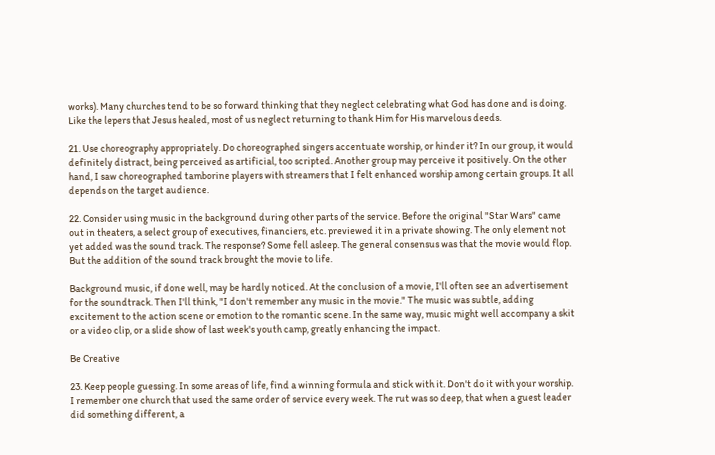works). Many churches tend to be so forward thinking that they neglect celebrating what God has done and is doing. Like the lepers that Jesus healed, most of us neglect returning to thank Him for His marvelous deeds.

21. Use choreography appropriately. Do choreographed singers accentuate worship, or hinder it? In our group, it would definitely distract, being perceived as artificial, too scripted. Another group may perceive it positively. On the other hand, I saw choreographed tamborine players with streamers that I felt enhanced worship among certain groups. It all depends on the target audience.

22. Consider using music in the background during other parts of the service. Before the original "Star Wars" came out in theaters, a select group of executives, financiers, etc. previewed it in a private showing. The only element not yet added was the sound track. The response? Some fell asleep. The general consensus was that the movie would flop. But the addition of the sound track brought the movie to life.

Background music, if done well, may be hardly noticed. At the conclusion of a movie, I'll often see an advertisement for the soundtrack. Then I'll think, "I don't remember any music in the movie." The music was subtle, adding excitement to the action scene or emotion to the romantic scene. In the same way, music might well accompany a skit or a video clip, or a slide show of last week's youth camp, greatly enhancing the impact.

Be Creative

23. Keep people guessing. In some areas of life, find a winning formula and stick with it. Don't do it with your worship. I remember one church that used the same order of service every week. The rut was so deep, that when a guest leader did something different, a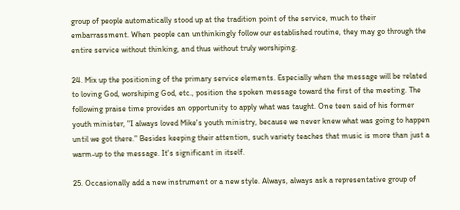group of people automatically stood up at the tradition point of the service, much to their embarrassment. When people can unthinkingly follow our established routine, they may go through the entire service without thinking, and thus without truly worshiping.

24. Mix up the positioning of the primary service elements. Especially when the message will be related to loving God, worshiping God, etc., position the spoken message toward the first of the meeting. The following praise time provides an opportunity to apply what was taught. One teen said of his former youth minister, "I always loved Mike's youth ministry, because we never knew what was going to happen until we got there." Besides keeping their attention, such variety teaches that music is more than just a warm-up to the message. It's significant in itself.

25. Occasionally add a new instrument or a new style. Always, always ask a representative group of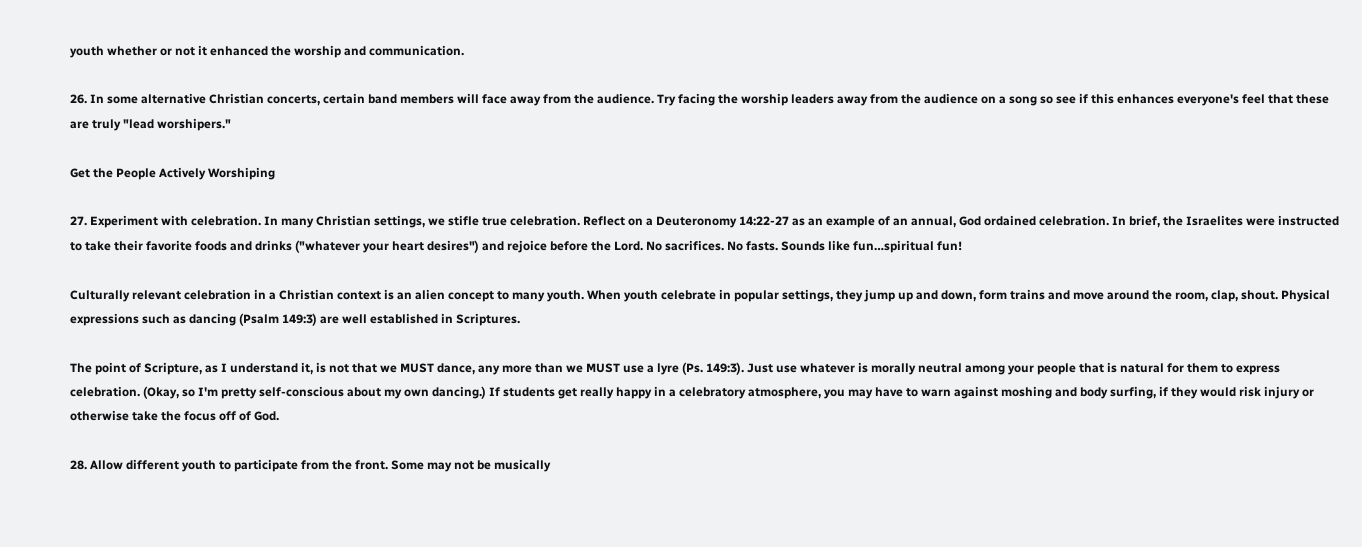youth whether or not it enhanced the worship and communication.

26. In some alternative Christian concerts, certain band members will face away from the audience. Try facing the worship leaders away from the audience on a song so see if this enhances everyone's feel that these are truly "lead worshipers."

Get the People Actively Worshiping

27. Experiment with celebration. In many Christian settings, we stifle true celebration. Reflect on a Deuteronomy 14:22-27 as an example of an annual, God ordained celebration. In brief, the Israelites were instructed to take their favorite foods and drinks ("whatever your heart desires") and rejoice before the Lord. No sacrifices. No fasts. Sounds like fun…spiritual fun!

Culturally relevant celebration in a Christian context is an alien concept to many youth. When youth celebrate in popular settings, they jump up and down, form trains and move around the room, clap, shout. Physical expressions such as dancing (Psalm 149:3) are well established in Scriptures.

The point of Scripture, as I understand it, is not that we MUST dance, any more than we MUST use a lyre (Ps. 149:3). Just use whatever is morally neutral among your people that is natural for them to express celebration. (Okay, so I'm pretty self-conscious about my own dancing.) If students get really happy in a celebratory atmosphere, you may have to warn against moshing and body surfing, if they would risk injury or otherwise take the focus off of God.

28. Allow different youth to participate from the front. Some may not be musically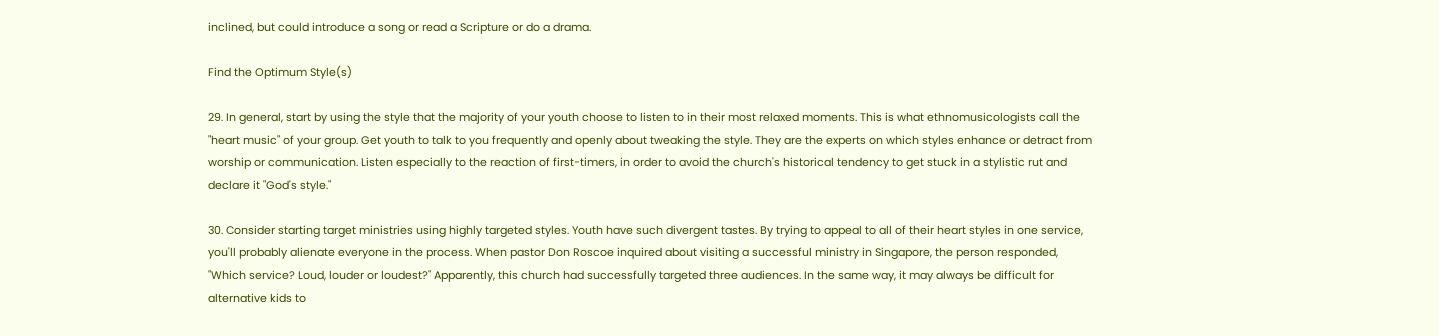inclined, but could introduce a song or read a Scripture or do a drama.

Find the Optimum Style(s)

29. In general, start by using the style that the majority of your youth choose to listen to in their most relaxed moments. This is what ethnomusicologists call the "heart music" of your group. Get youth to talk to you frequently and openly about tweaking the style. They are the experts on which styles enhance or detract from worship or communication. Listen especially to the reaction of first-timers, in order to avoid the church's historical tendency to get stuck in a stylistic rut and declare it "God's style."

30. Consider starting target ministries using highly targeted styles. Youth have such divergent tastes. By trying to appeal to all of their heart styles in one service, you'll probably alienate everyone in the process. When pastor Don Roscoe inquired about visiting a successful ministry in Singapore, the person responded, "Which service? Loud, louder or loudest?" Apparently, this church had successfully targeted three audiences. In the same way, it may always be difficult for alternative kids to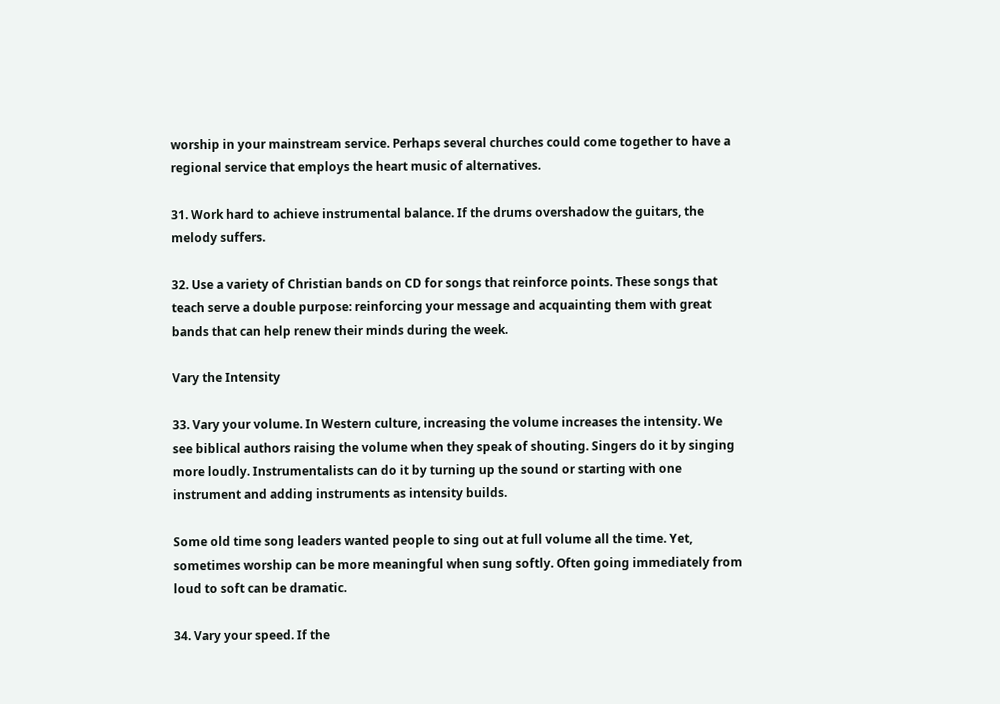worship in your mainstream service. Perhaps several churches could come together to have a regional service that employs the heart music of alternatives.

31. Work hard to achieve instrumental balance. If the drums overshadow the guitars, the melody suffers.

32. Use a variety of Christian bands on CD for songs that reinforce points. These songs that teach serve a double purpose: reinforcing your message and acquainting them with great bands that can help renew their minds during the week.

Vary the Intensity

33. Vary your volume. In Western culture, increasing the volume increases the intensity. We see biblical authors raising the volume when they speak of shouting. Singers do it by singing more loudly. Instrumentalists can do it by turning up the sound or starting with one instrument and adding instruments as intensity builds.

Some old time song leaders wanted people to sing out at full volume all the time. Yet, sometimes worship can be more meaningful when sung softly. Often going immediately from loud to soft can be dramatic.

34. Vary your speed. If the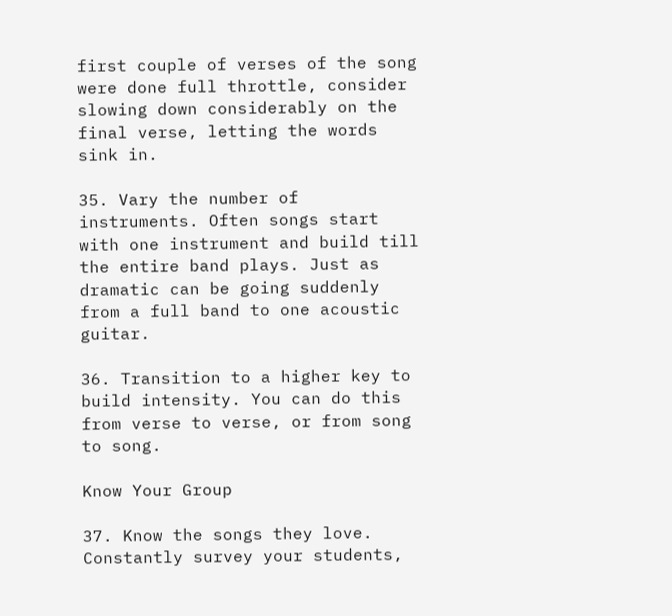first couple of verses of the song were done full throttle, consider slowing down considerably on the final verse, letting the words sink in.

35. Vary the number of instruments. Often songs start with one instrument and build till the entire band plays. Just as dramatic can be going suddenly from a full band to one acoustic guitar.

36. Transition to a higher key to build intensity. You can do this from verse to verse, or from song to song.

Know Your Group

37. Know the songs they love. Constantly survey your students,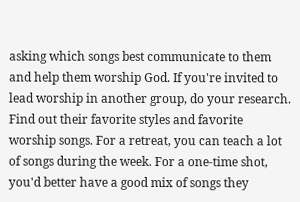asking which songs best communicate to them and help them worship God. If you're invited to lead worship in another group, do your research. Find out their favorite styles and favorite worship songs. For a retreat, you can teach a lot of songs during the week. For a one-time shot, you'd better have a good mix of songs they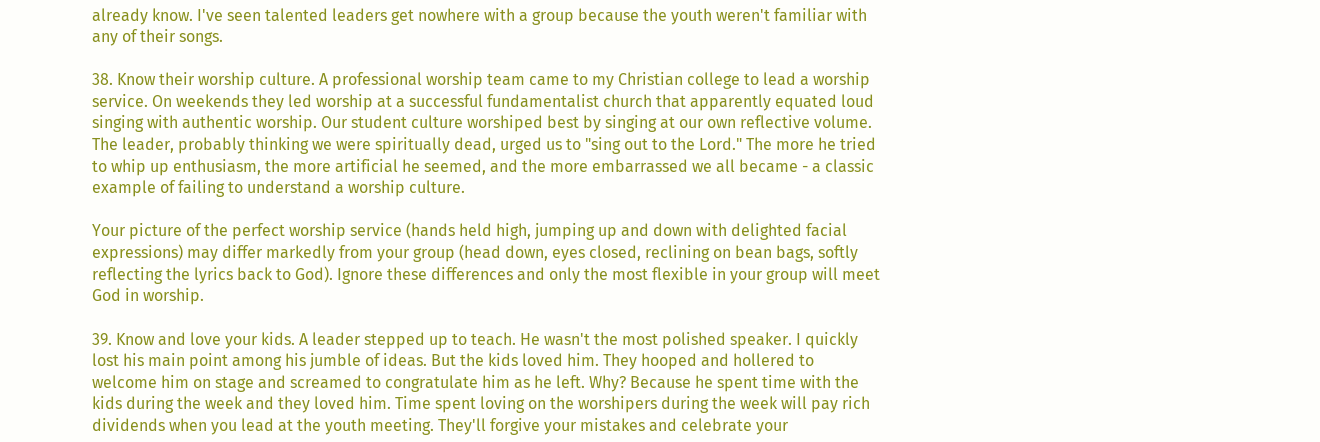already know. I've seen talented leaders get nowhere with a group because the youth weren't familiar with any of their songs.

38. Know their worship culture. A professional worship team came to my Christian college to lead a worship service. On weekends they led worship at a successful fundamentalist church that apparently equated loud singing with authentic worship. Our student culture worshiped best by singing at our own reflective volume. The leader, probably thinking we were spiritually dead, urged us to "sing out to the Lord." The more he tried to whip up enthusiasm, the more artificial he seemed, and the more embarrassed we all became - a classic example of failing to understand a worship culture.

Your picture of the perfect worship service (hands held high, jumping up and down with delighted facial expressions) may differ markedly from your group (head down, eyes closed, reclining on bean bags, softly reflecting the lyrics back to God). Ignore these differences and only the most flexible in your group will meet God in worship.

39. Know and love your kids. A leader stepped up to teach. He wasn't the most polished speaker. I quickly lost his main point among his jumble of ideas. But the kids loved him. They hooped and hollered to welcome him on stage and screamed to congratulate him as he left. Why? Because he spent time with the kids during the week and they loved him. Time spent loving on the worshipers during the week will pay rich dividends when you lead at the youth meeting. They'll forgive your mistakes and celebrate your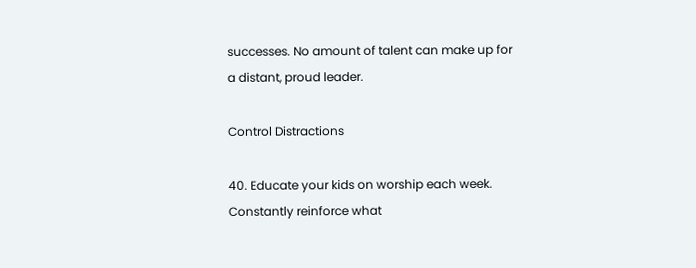successes. No amount of talent can make up for a distant, proud leader.

Control Distractions

40. Educate your kids on worship each week. Constantly reinforce what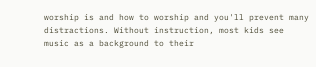worship is and how to worship and you'll prevent many distractions. Without instruction, most kids see music as a background to their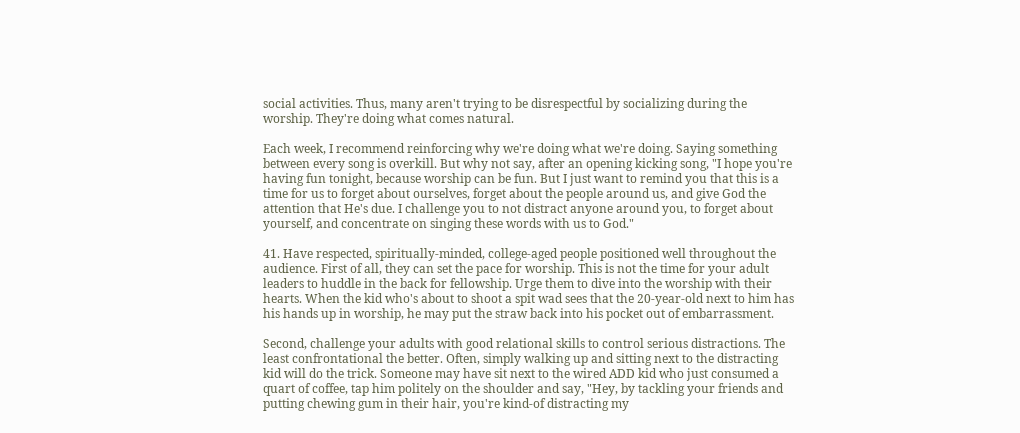social activities. Thus, many aren't trying to be disrespectful by socializing during the worship. They're doing what comes natural.

Each week, I recommend reinforcing why we're doing what we're doing. Saying something between every song is overkill. But why not say, after an opening kicking song, "I hope you're having fun tonight, because worship can be fun. But I just want to remind you that this is a time for us to forget about ourselves, forget about the people around us, and give God the attention that He's due. I challenge you to not distract anyone around you, to forget about yourself, and concentrate on singing these words with us to God."

41. Have respected, spiritually-minded, college-aged people positioned well throughout the audience. First of all, they can set the pace for worship. This is not the time for your adult leaders to huddle in the back for fellowship. Urge them to dive into the worship with their hearts. When the kid who's about to shoot a spit wad sees that the 20-year-old next to him has his hands up in worship, he may put the straw back into his pocket out of embarrassment.

Second, challenge your adults with good relational skills to control serious distractions. The least confrontational the better. Often, simply walking up and sitting next to the distracting kid will do the trick. Someone may have sit next to the wired ADD kid who just consumed a quart of coffee, tap him politely on the shoulder and say, "Hey, by tackling your friends and putting chewing gum in their hair, you're kind-of distracting my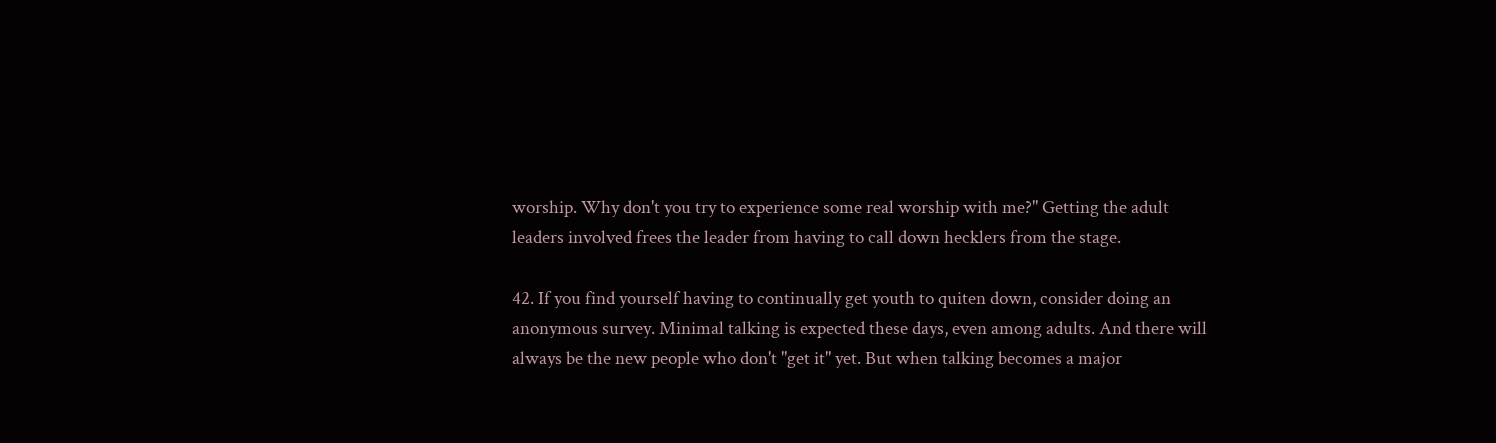worship. Why don't you try to experience some real worship with me?" Getting the adult leaders involved frees the leader from having to call down hecklers from the stage.

42. If you find yourself having to continually get youth to quiten down, consider doing an anonymous survey. Minimal talking is expected these days, even among adults. And there will always be the new people who don't "get it" yet. But when talking becomes a major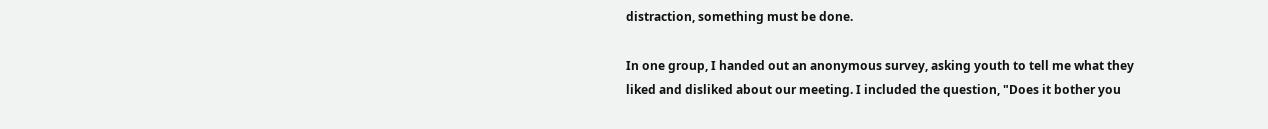distraction, something must be done.

In one group, I handed out an anonymous survey, asking youth to tell me what they liked and disliked about our meeting. I included the question, "Does it bother you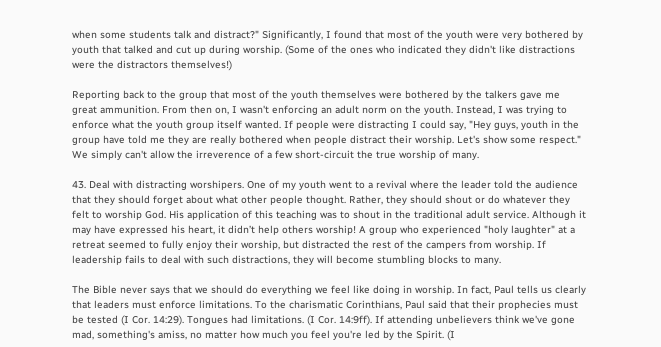when some students talk and distract?" Significantly, I found that most of the youth were very bothered by youth that talked and cut up during worship. (Some of the ones who indicated they didn't like distractions were the distractors themselves!)

Reporting back to the group that most of the youth themselves were bothered by the talkers gave me great ammunition. From then on, I wasn't enforcing an adult norm on the youth. Instead, I was trying to enforce what the youth group itself wanted. If people were distracting I could say, "Hey guys, youth in the group have told me they are really bothered when people distract their worship. Let's show some respect." We simply can't allow the irreverence of a few short-circuit the true worship of many.

43. Deal with distracting worshipers. One of my youth went to a revival where the leader told the audience that they should forget about what other people thought. Rather, they should shout or do whatever they felt to worship God. His application of this teaching was to shout in the traditional adult service. Although it may have expressed his heart, it didn’t help others worship! A group who experienced "holy laughter" at a retreat seemed to fully enjoy their worship, but distracted the rest of the campers from worship. If leadership fails to deal with such distractions, they will become stumbling blocks to many.

The Bible never says that we should do everything we feel like doing in worship. In fact, Paul tells us clearly that leaders must enforce limitations. To the charismatic Corinthians, Paul said that their prophecies must be tested (I Cor. 14:29). Tongues had limitations. (I Cor. 14:9ff). If attending unbelievers think we've gone mad, something's amiss, no matter how much you feel you're led by the Spirit. (I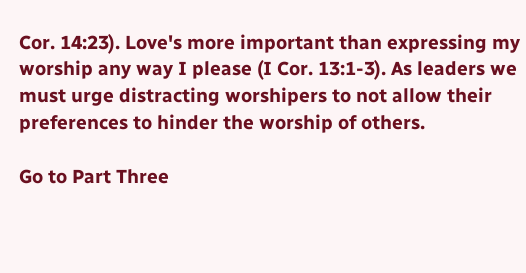Cor. 14:23). Love's more important than expressing my worship any way I please (I Cor. 13:1-3). As leaders we must urge distracting worshipers to not allow their preferences to hinder the worship of others.

Go to Part Three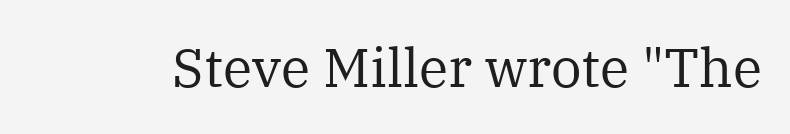Steve Miller wrote "The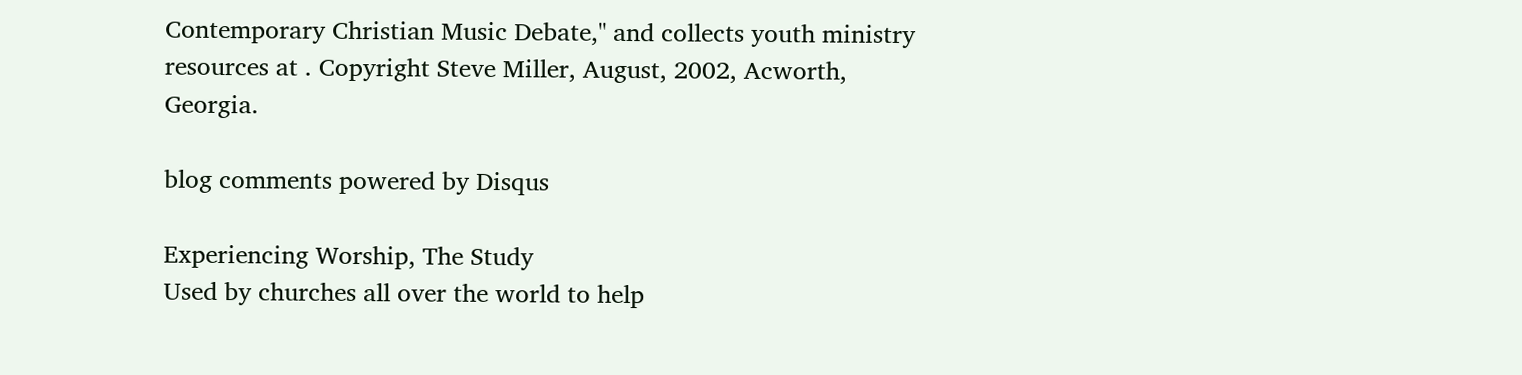Contemporary Christian Music Debate," and collects youth ministry resources at . Copyright Steve Miller, August, 2002, Acworth, Georgia.

blog comments powered by Disqus

Experiencing Worship, The Study
Used by churches all over the world to help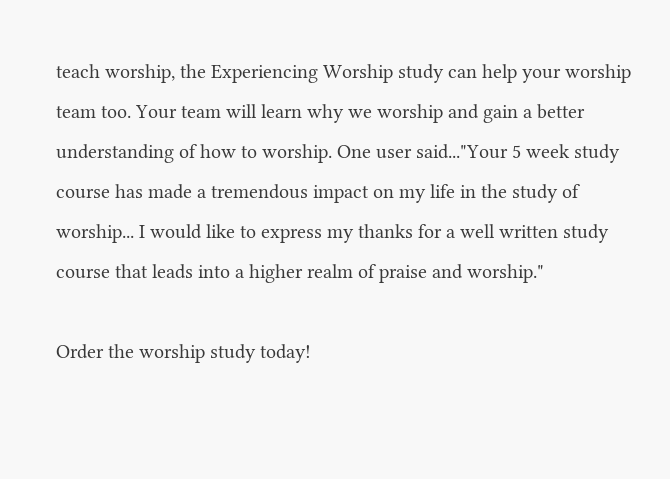teach worship, the Experiencing Worship study can help your worship team too. Your team will learn why we worship and gain a better understanding of how to worship. One user said..."Your 5 week study course has made a tremendous impact on my life in the study of worship... I would like to express my thanks for a well written study course that leads into a higher realm of praise and worship."

Order the worship study today!